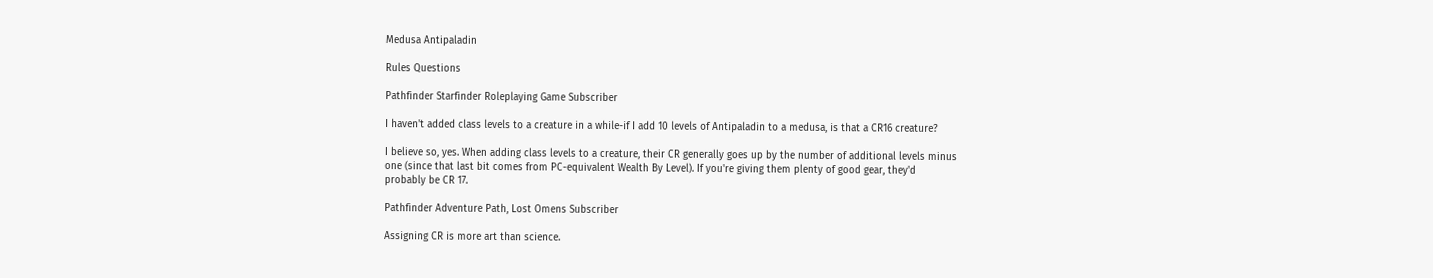Medusa Antipaladin

Rules Questions

Pathfinder Starfinder Roleplaying Game Subscriber

I haven't added class levels to a creature in a while-if I add 10 levels of Antipaladin to a medusa, is that a CR16 creature?

I believe so, yes. When adding class levels to a creature, their CR generally goes up by the number of additional levels minus one (since that last bit comes from PC-equivalent Wealth By Level). If you're giving them plenty of good gear, they'd probably be CR 17.

Pathfinder Adventure Path, Lost Omens Subscriber

Assigning CR is more art than science.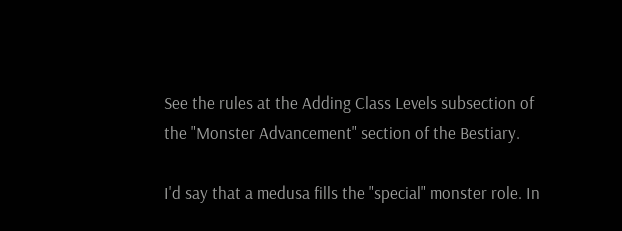See the rules at the Adding Class Levels subsection of the "Monster Advancement" section of the Bestiary.

I'd say that a medusa fills the "special" monster role. In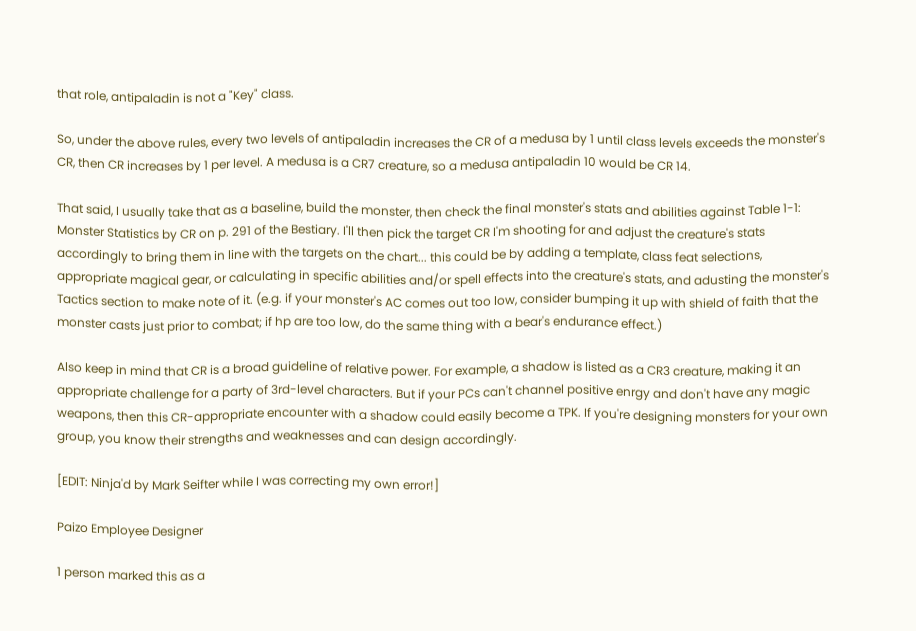that role, antipaladin is not a "Key" class.

So, under the above rules, every two levels of antipaladin increases the CR of a medusa by 1 until class levels exceeds the monster's CR, then CR increases by 1 per level. A medusa is a CR7 creature, so a medusa antipaladin 10 would be CR 14.

That said, I usually take that as a baseline, build the monster, then check the final monster's stats and abilities against Table 1-1: Monster Statistics by CR on p. 291 of the Bestiary. I'll then pick the target CR I'm shooting for and adjust the creature's stats accordingly to bring them in line with the targets on the chart... this could be by adding a template, class feat selections, appropriate magical gear, or calculating in specific abilities and/or spell effects into the creature's stats, and adusting the monster's Tactics section to make note of it. (e.g. if your monster's AC comes out too low, consider bumping it up with shield of faith that the monster casts just prior to combat; if hp are too low, do the same thing with a bear's endurance effect.)

Also keep in mind that CR is a broad guideline of relative power. For example, a shadow is listed as a CR3 creature, making it an appropriate challenge for a party of 3rd-level characters. But if your PCs can't channel positive enrgy and don't have any magic weapons, then this CR-appropriate encounter with a shadow could easily become a TPK. If you're designing monsters for your own group, you know their strengths and weaknesses and can design accordingly.

[EDIT: Ninja'd by Mark Seifter while I was correcting my own error!]

Paizo Employee Designer

1 person marked this as a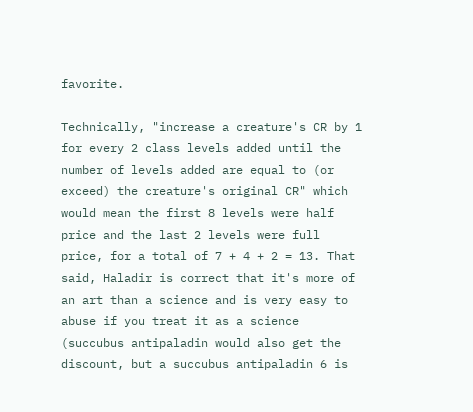favorite.

Technically, "increase a creature's CR by 1 for every 2 class levels added until the number of levels added are equal to (or exceed) the creature's original CR" which would mean the first 8 levels were half price and the last 2 levels were full price, for a total of 7 + 4 + 2 = 13. That said, Haladir is correct that it's more of an art than a science and is very easy to abuse if you treat it as a science (succubus antipaladin would also get the discount, but a succubus antipaladin 6 is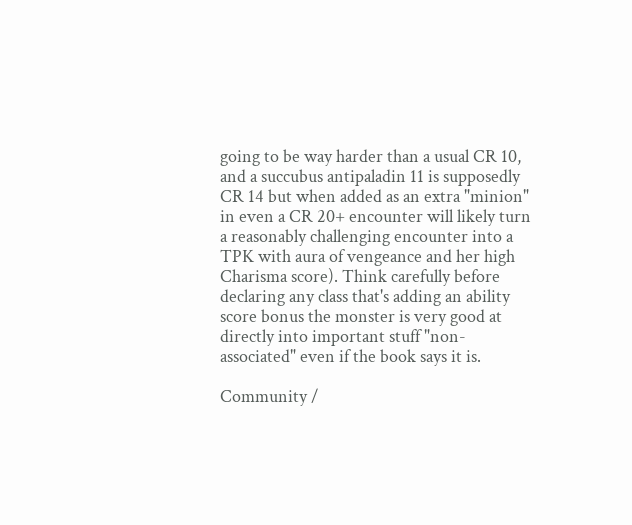going to be way harder than a usual CR 10, and a succubus antipaladin 11 is supposedly CR 14 but when added as an extra "minion" in even a CR 20+ encounter will likely turn a reasonably challenging encounter into a TPK with aura of vengeance and her high Charisma score). Think carefully before declaring any class that's adding an ability score bonus the monster is very good at directly into important stuff "non-associated" even if the book says it is.

Community /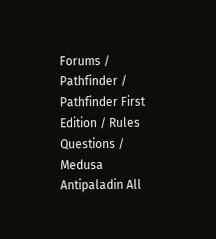Forums / Pathfinder / Pathfinder First Edition / Rules Questions / Medusa Antipaladin All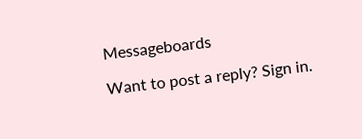Messageboards

Want to post a reply? Sign in.